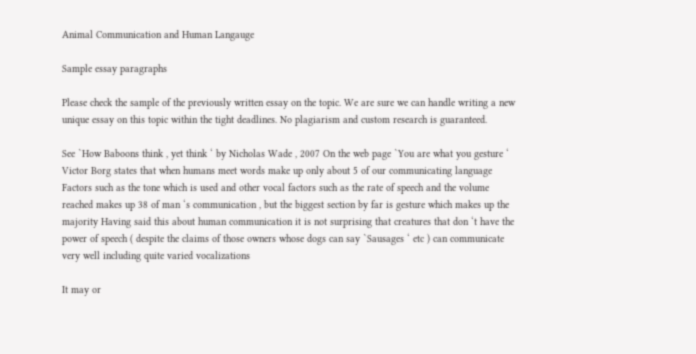Animal Communication and Human Langauge

Sample essay paragraphs

Please check the sample of the previously written essay on the topic. We are sure we can handle writing a new unique essay on this topic within the tight deadlines. No plagiarism and custom research is guaranteed.

See `How Baboons think , yet think ‘ by Nicholas Wade , 2007 On the web page `You are what you gesture ‘ Victor Borg states that when humans meet words make up only about 5 of our communicating language Factors such as the tone which is used and other vocal factors such as the rate of speech and the volume reached makes up 38 of man ‘s communication , but the biggest section by far is gesture which makes up the majority Having said this about human communication it is not surprising that creatures that don ‘t have the power of speech ( despite the claims of those owners whose dogs can say `Sausages ‘ etc ) can communicate very well including quite varied vocalizations

It may or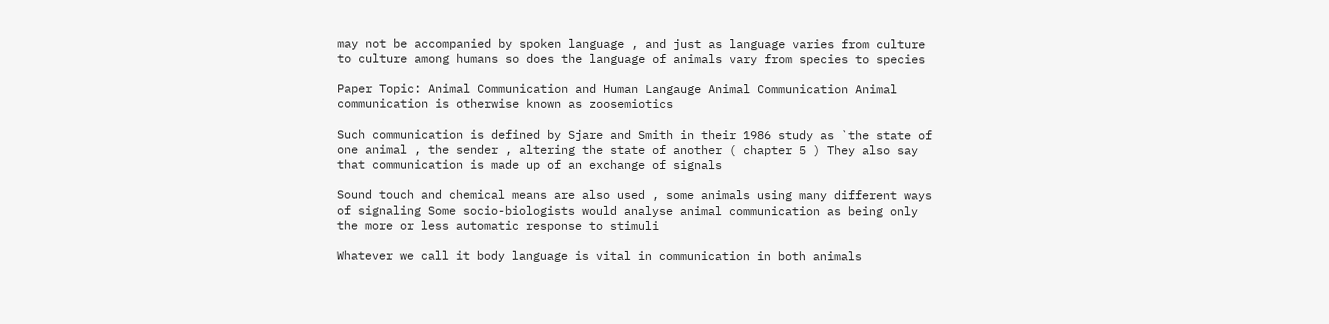may not be accompanied by spoken language , and just as language varies from culture to culture among humans so does the language of animals vary from species to species

Paper Topic: Animal Communication and Human Langauge Animal Communication Animal communication is otherwise known as zoosemiotics

Such communication is defined by Sjare and Smith in their 1986 study as `the state of one animal , the sender , altering the state of another ( chapter 5 ) They also say that communication is made up of an exchange of signals

Sound touch and chemical means are also used , some animals using many different ways of signaling Some socio-biologists would analyse animal communication as being only the more or less automatic response to stimuli

Whatever we call it body language is vital in communication in both animals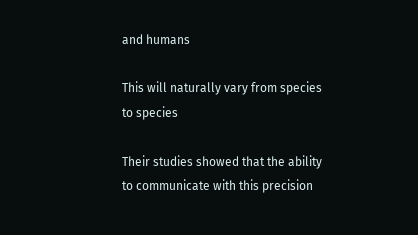and humans

This will naturally vary from species to species

Their studies showed that the ability to communicate with this precision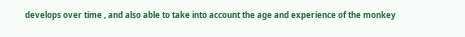develops over time , and also able to take into account the age and experience of the monkey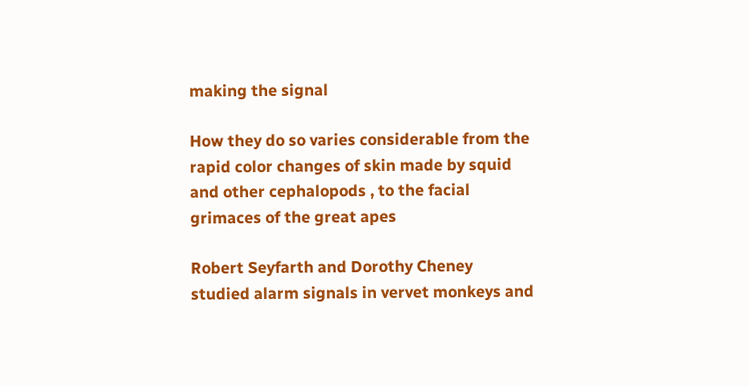making the signal

How they do so varies considerable from the rapid color changes of skin made by squid and other cephalopods , to the facial grimaces of the great apes

Robert Seyfarth and Dorothy Cheney studied alarm signals in vervet monkeys and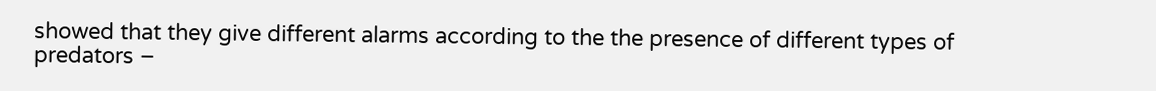showed that they give different alarms according to the the presence of different types of predators –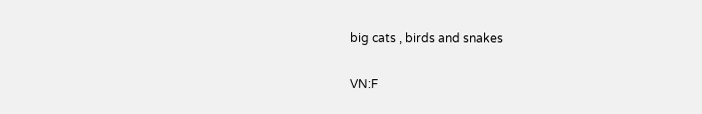big cats , birds and snakes

VN:F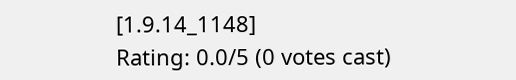[1.9.14_1148]
Rating: 0.0/5 (0 votes cast)